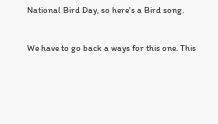National Bird Day, so here's a Bird song.


We have to go back a ways for this one. This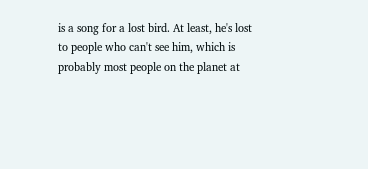is a song for a lost bird. At least, he's lost to people who can't see him, which is probably most people on the planet at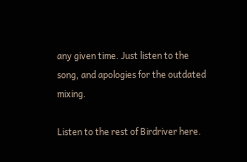any given time. Just listen to the song, and apologies for the outdated mixing.

Listen to the rest of Birdriver here.